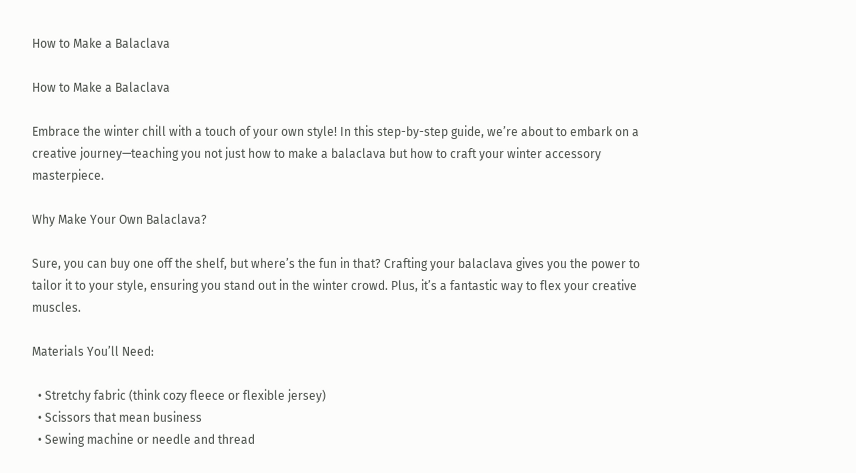How to Make a Balaclava

How to Make a Balaclava

Embrace the winter chill with a touch of your own style! In this step-by-step guide, we’re about to embark on a creative journey—teaching you not just how to make a balaclava but how to craft your winter accessory masterpiece.

Why Make Your Own Balaclava?

Sure, you can buy one off the shelf, but where’s the fun in that? Crafting your balaclava gives you the power to tailor it to your style, ensuring you stand out in the winter crowd. Plus, it’s a fantastic way to flex your creative muscles.

Materials You’ll Need:

  • Stretchy fabric (think cozy fleece or flexible jersey)
  • Scissors that mean business
  • Sewing machine or needle and thread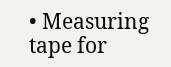• Measuring tape for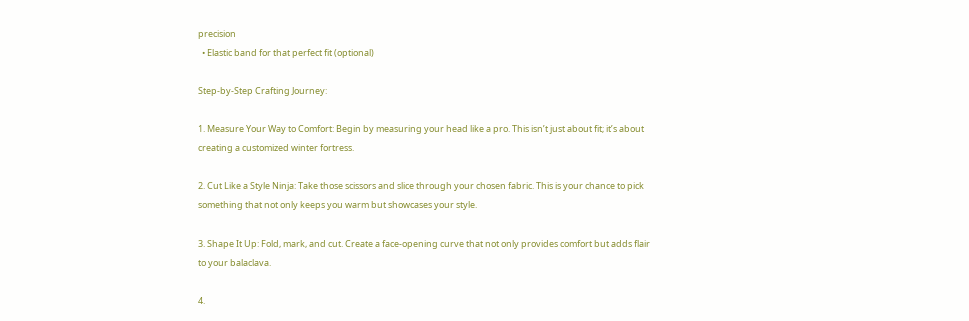precision
  • Elastic band for that perfect fit (optional)

Step-by-Step Crafting Journey:

1. Measure Your Way to Comfort: Begin by measuring your head like a pro. This isn’t just about fit; it’s about creating a customized winter fortress.

2. Cut Like a Style Ninja: Take those scissors and slice through your chosen fabric. This is your chance to pick something that not only keeps you warm but showcases your style.

3. Shape It Up: Fold, mark, and cut. Create a face-opening curve that not only provides comfort but adds flair to your balaclava.

4.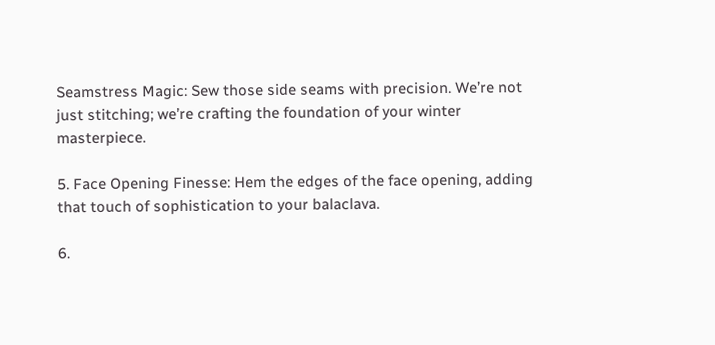Seamstress Magic: Sew those side seams with precision. We’re not just stitching; we’re crafting the foundation of your winter masterpiece.

5. Face Opening Finesse: Hem the edges of the face opening, adding that touch of sophistication to your balaclava.

6.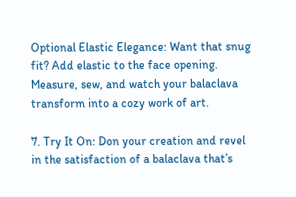Optional Elastic Elegance: Want that snug fit? Add elastic to the face opening. Measure, sew, and watch your balaclava transform into a cozy work of art.

7. Try It On: Don your creation and revel in the satisfaction of a balaclava that’s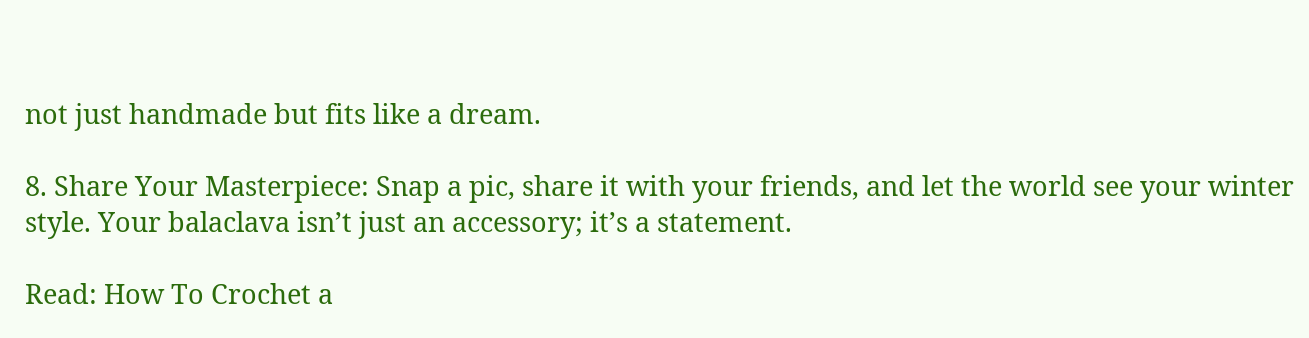not just handmade but fits like a dream.

8. Share Your Masterpiece: Snap a pic, share it with your friends, and let the world see your winter style. Your balaclava isn’t just an accessory; it’s a statement.

Read: How To Crochet a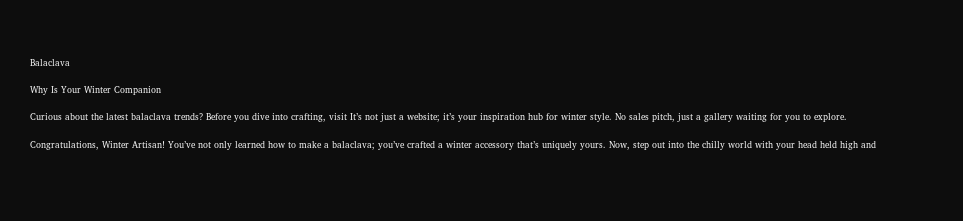Balaclava

Why Is Your Winter Companion

Curious about the latest balaclava trends? Before you dive into crafting, visit It’s not just a website; it’s your inspiration hub for winter style. No sales pitch, just a gallery waiting for you to explore.

Congratulations, Winter Artisan! You’ve not only learned how to make a balaclava; you’ve crafted a winter accessory that’s uniquely yours. Now, step out into the chilly world with your head held high and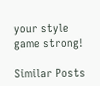your style game strong!

Similar Posts